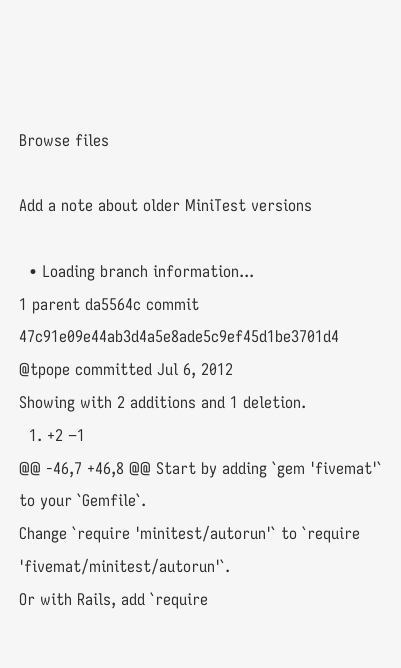Browse files

Add a note about older MiniTest versions

  • Loading branch information...
1 parent da5564c commit 47c91e09e44ab3d4a5e8ade5c9ef45d1be3701d4 @tpope committed Jul 6, 2012
Showing with 2 additions and 1 deletion.
  1. +2 −1
@@ -46,7 +46,8 @@ Start by adding `gem 'fivemat'` to your `Gemfile`.
Change `require 'minitest/autorun'` to `require 'fivemat/minitest/autorun'`.
Or with Rails, add `require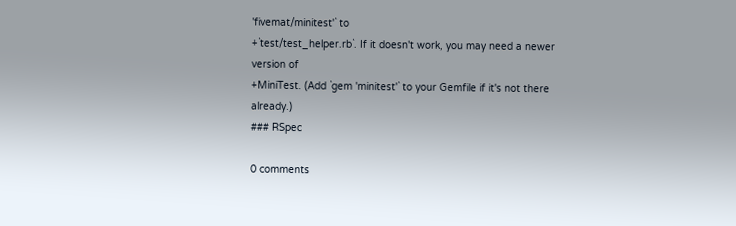'fivemat/minitest'` to
+`test/test_helper.rb`. If it doesn't work, you may need a newer version of
+MiniTest. (Add `gem 'minitest'` to your Gemfile if it's not there already.)
### RSpec

0 comments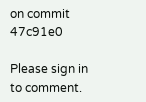on commit 47c91e0

Please sign in to comment.